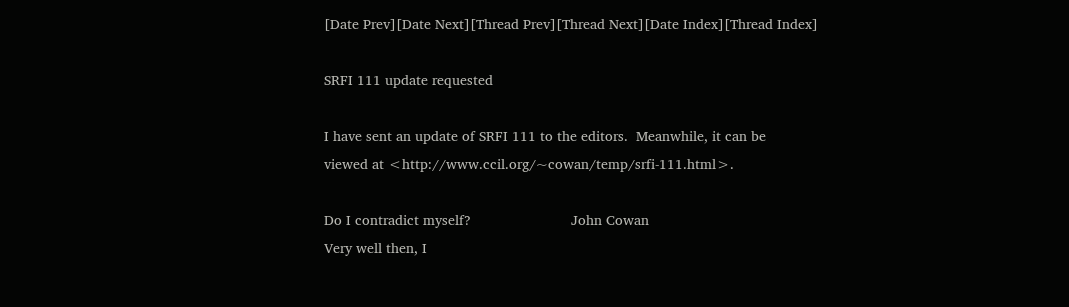[Date Prev][Date Next][Thread Prev][Thread Next][Date Index][Thread Index]

SRFI 111 update requested

I have sent an update of SRFI 111 to the editors.  Meanwhile, it can be
viewed at <http://www.ccil.org/~cowan/temp/srfi-111.html>.

Do I contradict myself?                         John Cowan
Very well then, I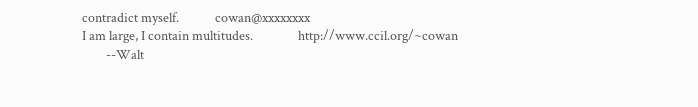contradict myself.            cowan@xxxxxxxx
I am large, I contain multitudes.               http://www.ccil.org/~cowan
        --Walt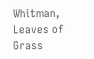Whitman, Leaves of Grass